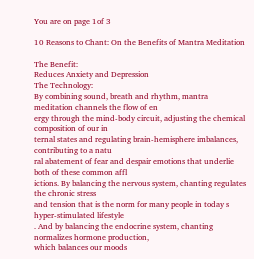You are on page 1of 3

10 Reasons to Chant: On the Benefits of Mantra Meditation

The Benefit:
Reduces Anxiety and Depression
The Technology:
By combining sound, breath and rhythm, mantra meditation channels the flow of en
ergy through the mind-body circuit, adjusting the chemical composition of our in
ternal states and regulating brain-hemisphere imbalances, contributing to a natu
ral abatement of fear and despair emotions that underlie both of these common affl
ictions. By balancing the nervous system, chanting regulates the chronic stress
and tension that is the norm for many people in today s hyper-stimulated lifestyle
. And by balancing the endocrine system, chanting normalizes hormone production,
which balances our moods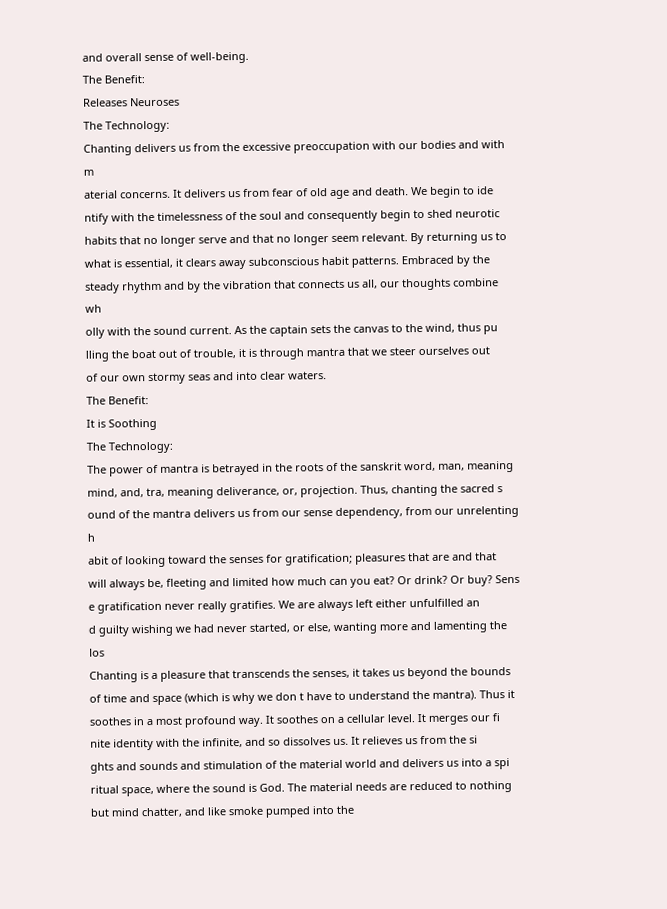and overall sense of well-being.
The Benefit:
Releases Neuroses
The Technology:
Chanting delivers us from the excessive preoccupation with our bodies and with m
aterial concerns. It delivers us from fear of old age and death. We begin to ide
ntify with the timelessness of the soul and consequently begin to shed neurotic
habits that no longer serve and that no longer seem relevant. By returning us to
what is essential, it clears away subconscious habit patterns. Embraced by the
steady rhythm and by the vibration that connects us all, our thoughts combine wh
olly with the sound current. As the captain sets the canvas to the wind, thus pu
lling the boat out of trouble, it is through mantra that we steer ourselves out
of our own stormy seas and into clear waters.
The Benefit:
It is Soothing
The Technology:
The power of mantra is betrayed in the roots of the sanskrit word, man, meaning
mind, and, tra, meaning deliverance, or, projection. Thus, chanting the sacred s
ound of the mantra delivers us from our sense dependency, from our unrelenting h
abit of looking toward the senses for gratification; pleasures that are and that
will always be, fleeting and limited how much can you eat? Or drink? Or buy? Sens
e gratification never really gratifies. We are always left either unfulfilled an
d guilty wishing we had never started, or else, wanting more and lamenting the los
Chanting is a pleasure that transcends the senses, it takes us beyond the bounds
of time and space (which is why we don t have to understand the mantra). Thus it
soothes in a most profound way. It soothes on a cellular level. It merges our fi
nite identity with the infinite, and so dissolves us. It relieves us from the si
ghts and sounds and stimulation of the material world and delivers us into a spi
ritual space, where the sound is God. The material needs are reduced to nothing
but mind chatter, and like smoke pumped into the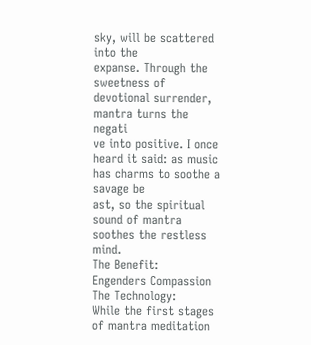sky, will be scattered into the
expanse. Through the sweetness of devotional surrender, mantra turns the negati
ve into positive. I once heard it said: as music has charms to soothe a savage be
ast, so the spiritual sound of mantra soothes the restless mind.
The Benefit:
Engenders Compassion
The Technology:
While the first stages of mantra meditation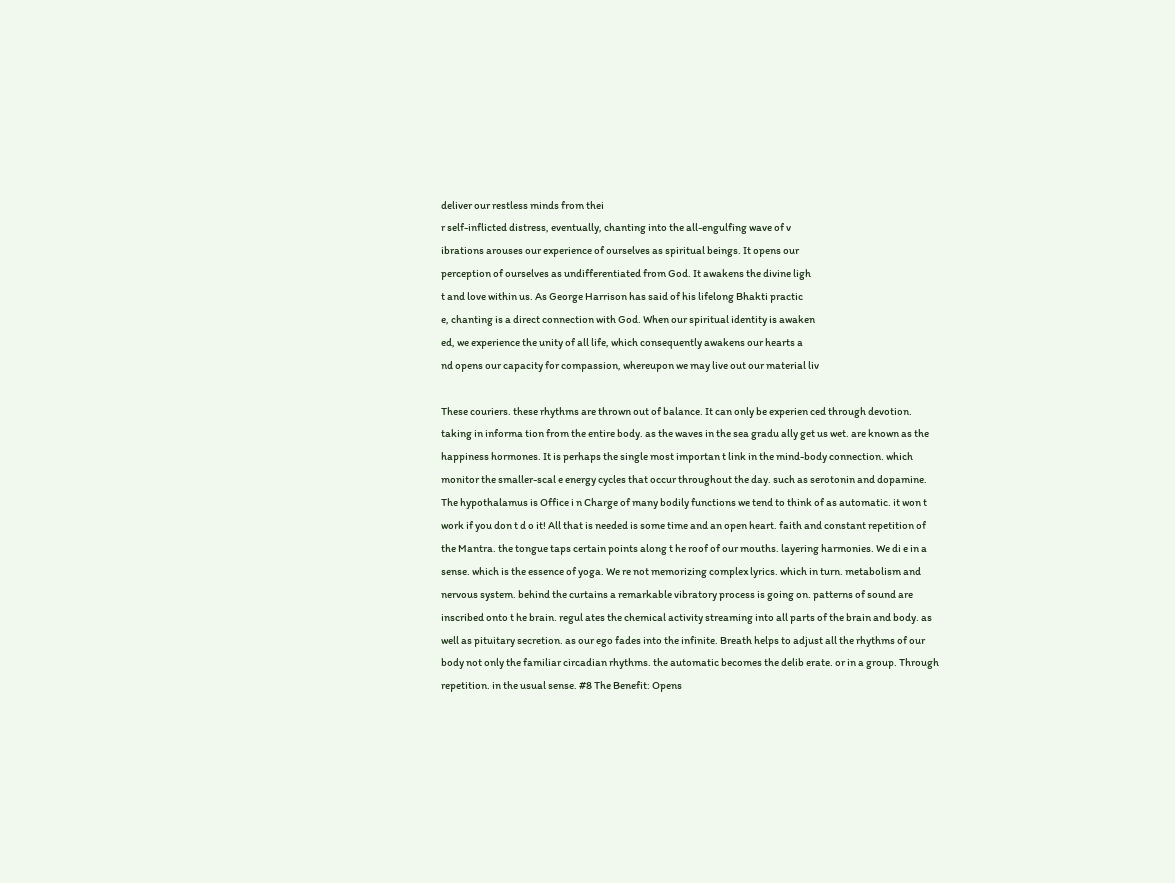deliver our restless minds from thei
r self-inflicted distress, eventually, chanting into the all-engulfing wave of v
ibrations arouses our experience of ourselves as spiritual beings. It opens our
perception of ourselves as undifferentiated from God. It awakens the divine ligh
t and love within us. As George Harrison has said of his lifelong Bhakti practic
e, chanting is a direct connection with God. When our spiritual identity is awaken
ed, we experience the unity of all life, which consequently awakens our hearts a
nd opens our capacity for compassion, whereupon we may live out our material liv

These couriers. these rhythms are thrown out of balance. It can only be experien ced through devotion. taking in informa tion from the entire body. as the waves in the sea gradu ally get us wet. are known as the happiness hormones. It is perhaps the single most importan t link in the mind-body connection. which monitor the smaller-scal e energy cycles that occur throughout the day. such as serotonin and dopamine. The hypothalamus is Office i n Charge of many bodily functions we tend to think of as automatic. it won t work if you don t d o it! All that is needed is some time and an open heart. faith and constant repetition of the Mantra. the tongue taps certain points along t he roof of our mouths. layering harmonies. We di e in a sense. which is the essence of yoga. We re not memorizing complex lyrics. which in turn. metabolism and nervous system. behind the curtains a remarkable vibratory process is going on. patterns of sound are inscribed onto t he brain. regul ates the chemical activity streaming into all parts of the brain and body. as well as pituitary secretion. as our ego fades into the infinite. Breath helps to adjust all the rhythms of our body not only the familiar circadian rhythms. the automatic becomes the delib erate. or in a group. Through repetition. in the usual sense. #8 The Benefit: Opens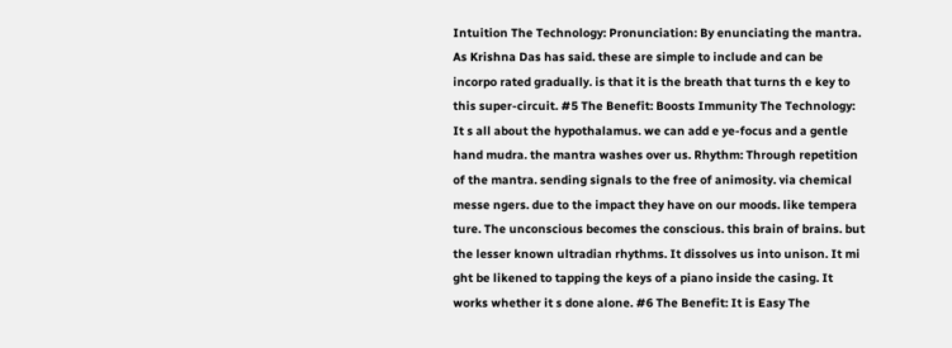Intuition The Technology: Pronunciation: By enunciating the mantra. As Krishna Das has said. these are simple to include and can be incorpo rated gradually. is that it is the breath that turns th e key to this super-circuit. #5 The Benefit: Boosts Immunity The Technology: It s all about the hypothalamus. we can add e ye-focus and a gentle hand mudra. the mantra washes over us. Rhythm: Through repetition of the mantra. sending signals to the free of animosity. via chemical messe ngers. due to the impact they have on our moods. like tempera ture. The unconscious becomes the conscious. this brain of brains. but the lesser known ultradian rhythms. It dissolves us into unison. It mi ght be likened to tapping the keys of a piano inside the casing. It works whether it s done alone. #6 The Benefit: It is Easy The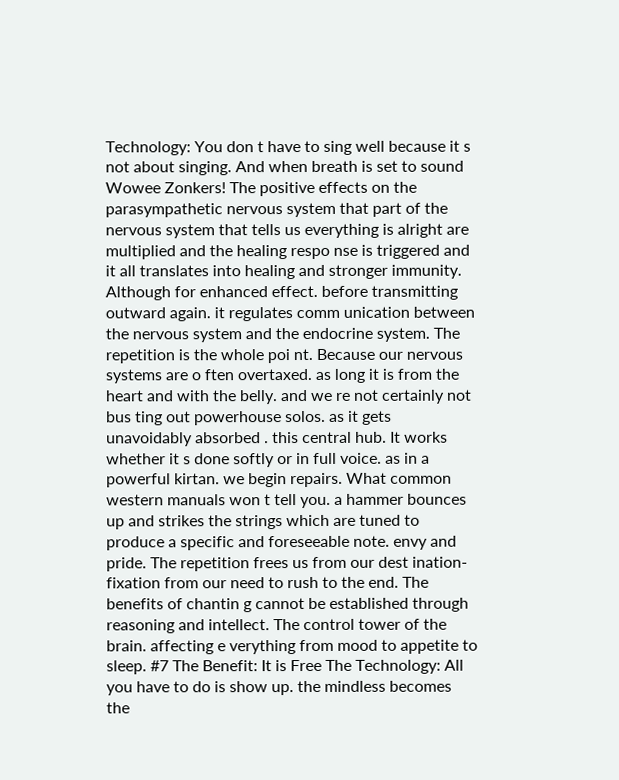Technology: You don t have to sing well because it s not about singing. And when breath is set to sound Wowee Zonkers! The positive effects on the parasympathetic nervous system that part of the nervous system that tells us everything is alright are multiplied and the healing respo nse is triggered and it all translates into healing and stronger immunity. Although for enhanced effect. before transmitting outward again. it regulates comm unication between the nervous system and the endocrine system. The repetition is the whole poi nt. Because our nervous systems are o ften overtaxed. as long it is from the heart and with the belly. and we re not certainly not bus ting out powerhouse solos. as it gets unavoidably absorbed . this central hub. It works whether it s done softly or in full voice. as in a powerful kirtan. we begin repairs. What common western manuals won t tell you. a hammer bounces up and strikes the strings which are tuned to produce a specific and foreseeable note. envy and pride. The repetition frees us from our dest ination-fixation from our need to rush to the end. The benefits of chantin g cannot be established through reasoning and intellect. The control tower of the brain. affecting e verything from mood to appetite to sleep. #7 The Benefit: It is Free The Technology: All you have to do is show up. the mindless becomes the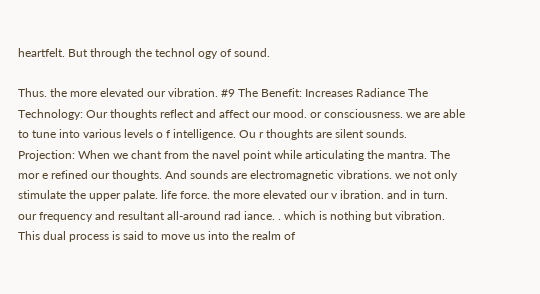heartfelt. But through the technol ogy of sound.

Thus. the more elevated our vibration. #9 The Benefit: Increases Radiance The Technology: Our thoughts reflect and affect our mood. or consciousness. we are able to tune into various levels o f intelligence. Ou r thoughts are silent sounds. Projection: When we chant from the navel point while articulating the mantra. The mor e refined our thoughts. And sounds are electromagnetic vibrations. we not only stimulate the upper palate. life force. the more elevated our v ibration. and in turn. our frequency and resultant all-around rad iance. . which is nothing but vibration. This dual process is said to move us into the realm of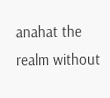anahat the realm without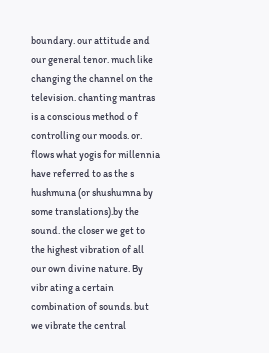boundary. our attitude and our general tenor. much like changing the channel on the television. chanting mantras is a conscious method o f controlling our moods. or. flows what yogis for millennia have referred to as the s hushmuna (or shushumna by some translations).by the sound. the closer we get to the highest vibration of all our own divine nature. By vibr ating a certain combination of sounds. but we vibrate the central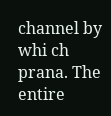channel by whi ch prana. The entire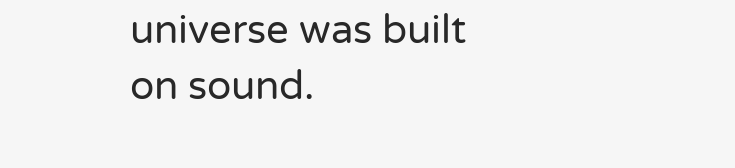universe was built on sound.